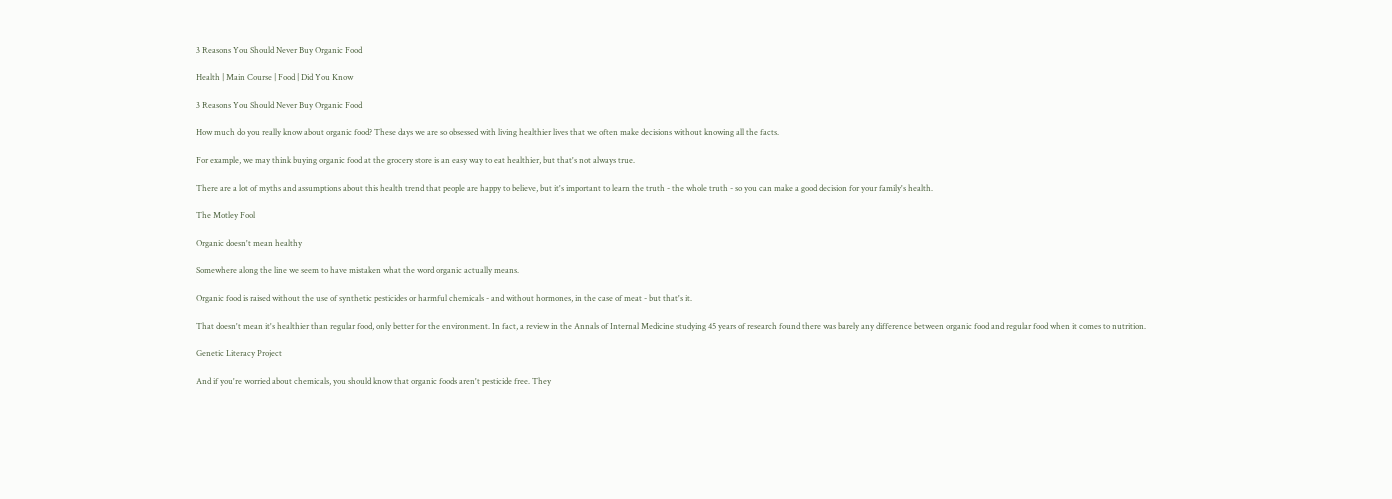3 Reasons You Should Never Buy Organic Food

Health | Main Course | Food | Did You Know

3 Reasons You Should Never Buy Organic Food

How much do you really know about organic food? These days we are so obsessed with living healthier lives that we often make decisions without knowing all the facts.

For example, we may think buying organic food at the grocery store is an easy way to eat healthier, but that's not always true.

There are a lot of myths and assumptions about this health trend that people are happy to believe, but it's important to learn the truth - the whole truth - so you can make a good decision for your family's health.

The Motley Fool

Organic doesn't mean healthy

Somewhere along the line we seem to have mistaken what the word organic actually means.

Organic food is raised without the use of synthetic pesticides or harmful chemicals - and without hormones, in the case of meat - but that's it.

That doesn't mean it's healthier than regular food, only better for the environment. In fact, a review in the Annals of Internal Medicine studying 45 years of research found there was barely any difference between organic food and regular food when it comes to nutrition.

Genetic Literacy Project

And if you're worried about chemicals, you should know that organic foods aren't pesticide free. They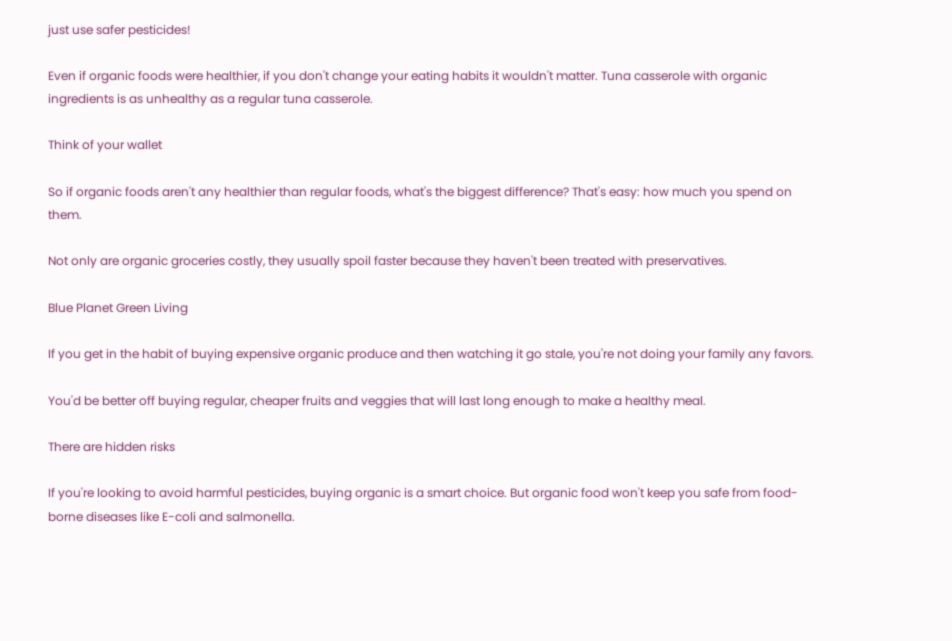just use safer pesticides!

Even if organic foods were healthier, if you don't change your eating habits it wouldn't matter. Tuna casserole with organic ingredients is as unhealthy as a regular tuna casserole.

Think of your wallet

So if organic foods aren't any healthier than regular foods, what's the biggest difference? That's easy: how much you spend on them.

Not only are organic groceries costly, they usually spoil faster because they haven't been treated with preservatives.

Blue Planet Green Living

If you get in the habit of buying expensive organic produce and then watching it go stale, you're not doing your family any favors.

You'd be better off buying regular, cheaper fruits and veggies that will last long enough to make a healthy meal.

There are hidden risks

If you're looking to avoid harmful pesticides, buying organic is a smart choice. But organic food won't keep you safe from food-borne diseases like E-coli and salmonella.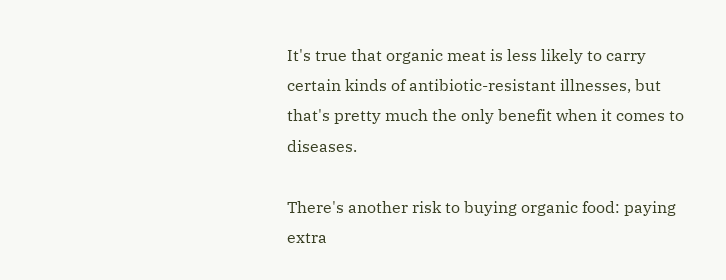It's true that organic meat is less likely to carry certain kinds of antibiotic-resistant illnesses, but that's pretty much the only benefit when it comes to diseases.

There's another risk to buying organic food: paying extra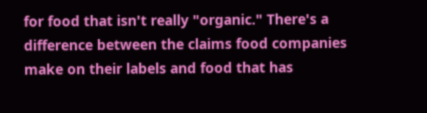for food that isn't really "organic." There's a difference between the claims food companies make on their labels and food that has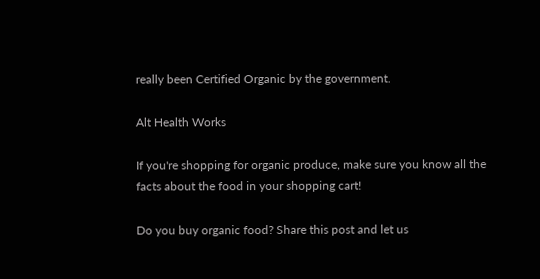really been Certified Organic by the government.

Alt Health Works

If you're shopping for organic produce, make sure you know all the facts about the food in your shopping cart!

Do you buy organic food? Share this post and let us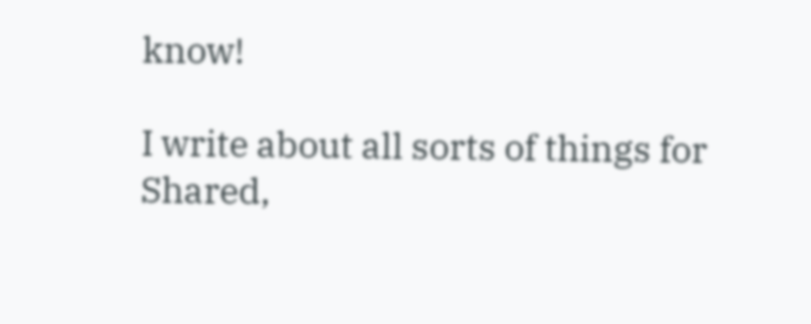know!

I write about all sorts of things for Shared,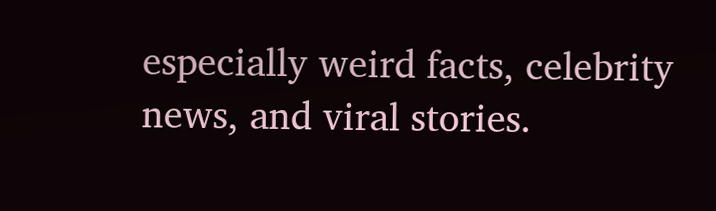especially weird facts, celebrity news, and viral stories.